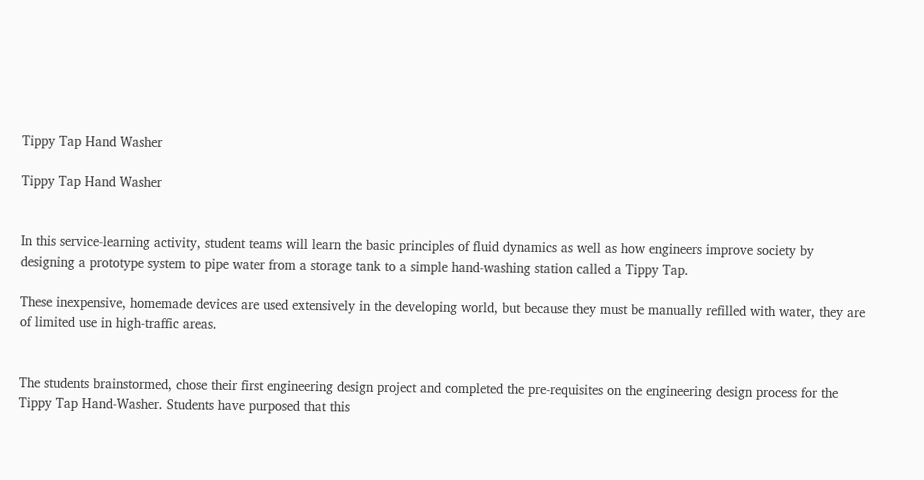Tippy Tap Hand Washer

Tippy Tap Hand Washer


In this service-learning activity, student teams will learn the basic principles of fluid dynamics as well as how engineers improve society by designing a prototype system to pipe water from a storage tank to a simple hand-washing station called a Tippy Tap.

These inexpensive, homemade devices are used extensively in the developing world, but because they must be manually refilled with water, they are of limited use in high-traffic areas.


The students brainstormed, chose their first engineering design project and completed the pre-requisites on the engineering design process for the Tippy Tap Hand-Washer. Students have purposed that this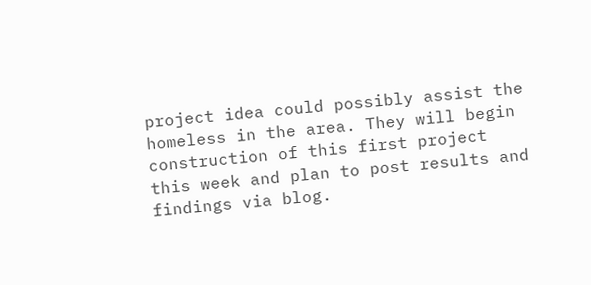project idea could possibly assist the homeless in the area. They will begin construction of this first project this week and plan to post results and findings via blog.